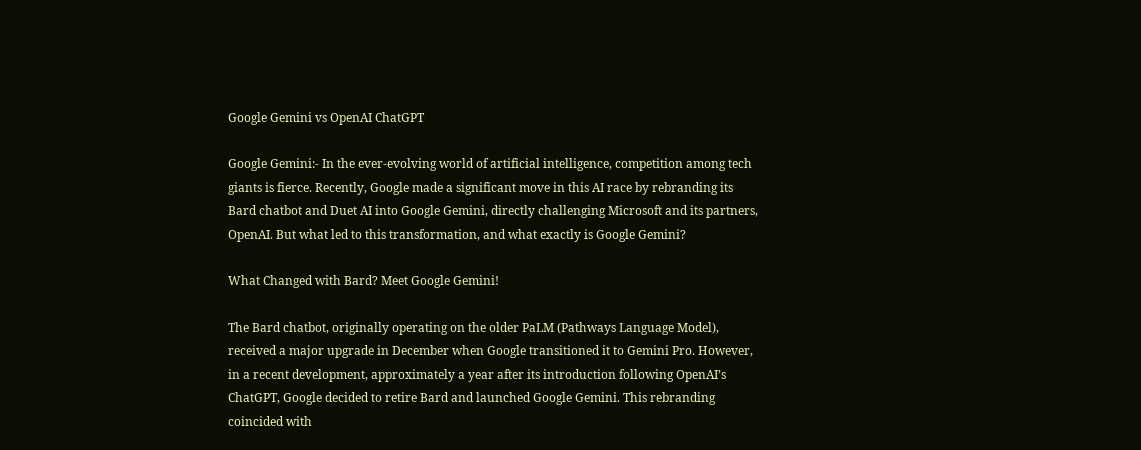Google Gemini vs OpenAI ChatGPT

Google Gemini:- In the ever-evolving world of artificial intelligence, competition among tech giants is fierce. Recently, Google made a significant move in this AI race by rebranding its Bard chatbot and Duet AI into Google Gemini, directly challenging Microsoft and its partners, OpenAI. But what led to this transformation, and what exactly is Google Gemini?

What Changed with Bard? Meet Google Gemini!

The Bard chatbot, originally operating on the older PaLM (Pathways Language Model), received a major upgrade in December when Google transitioned it to Gemini Pro. However, in a recent development, approximately a year after its introduction following OpenAI’s ChatGPT, Google decided to retire Bard and launched Google Gemini. This rebranding coincided with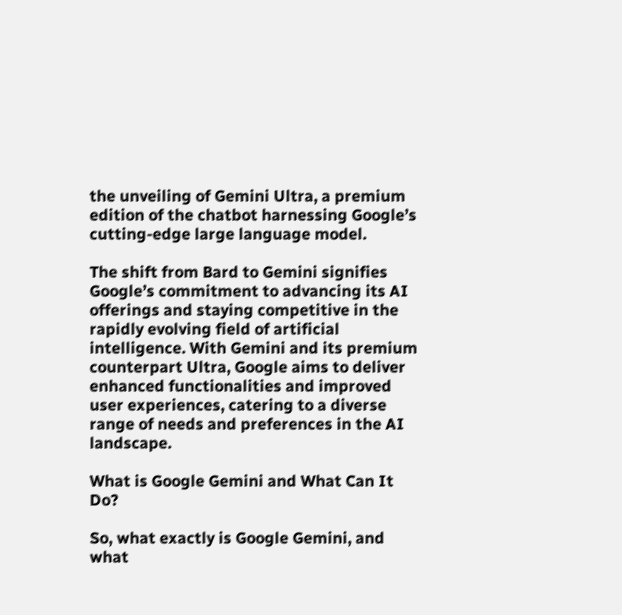the unveiling of Gemini Ultra, a premium edition of the chatbot harnessing Google’s cutting-edge large language model.

The shift from Bard to Gemini signifies Google’s commitment to advancing its AI offerings and staying competitive in the rapidly evolving field of artificial intelligence. With Gemini and its premium counterpart Ultra, Google aims to deliver enhanced functionalities and improved user experiences, catering to a diverse range of needs and preferences in the AI landscape.

What is Google Gemini and What Can It Do?

So, what exactly is Google Gemini, and what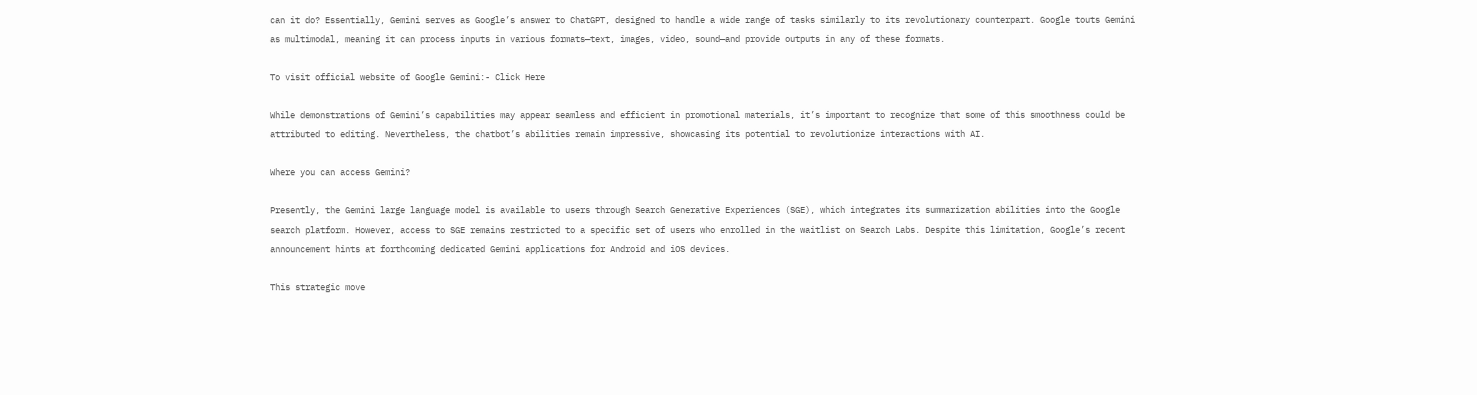can it do? Essentially, Gemini serves as Google’s answer to ChatGPT, designed to handle a wide range of tasks similarly to its revolutionary counterpart. Google touts Gemini as multimodal, meaning it can process inputs in various formats—text, images, video, sound—and provide outputs in any of these formats.

To visit official website of Google Gemini:- Click Here

While demonstrations of Gemini’s capabilities may appear seamless and efficient in promotional materials, it’s important to recognize that some of this smoothness could be attributed to editing. Nevertheless, the chatbot’s abilities remain impressive, showcasing its potential to revolutionize interactions with AI.

Where you can access Gemini?

Presently, the Gemini large language model is available to users through Search Generative Experiences (SGE), which integrates its summarization abilities into the Google search platform. However, access to SGE remains restricted to a specific set of users who enrolled in the waitlist on Search Labs. Despite this limitation, Google’s recent announcement hints at forthcoming dedicated Gemini applications for Android and iOS devices.

This strategic move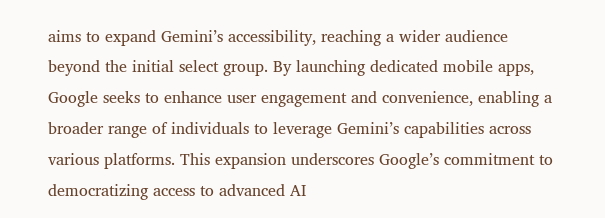aims to expand Gemini’s accessibility, reaching a wider audience beyond the initial select group. By launching dedicated mobile apps, Google seeks to enhance user engagement and convenience, enabling a broader range of individuals to leverage Gemini’s capabilities across various platforms. This expansion underscores Google’s commitment to democratizing access to advanced AI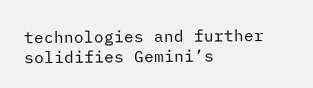technologies and further solidifies Gemini’s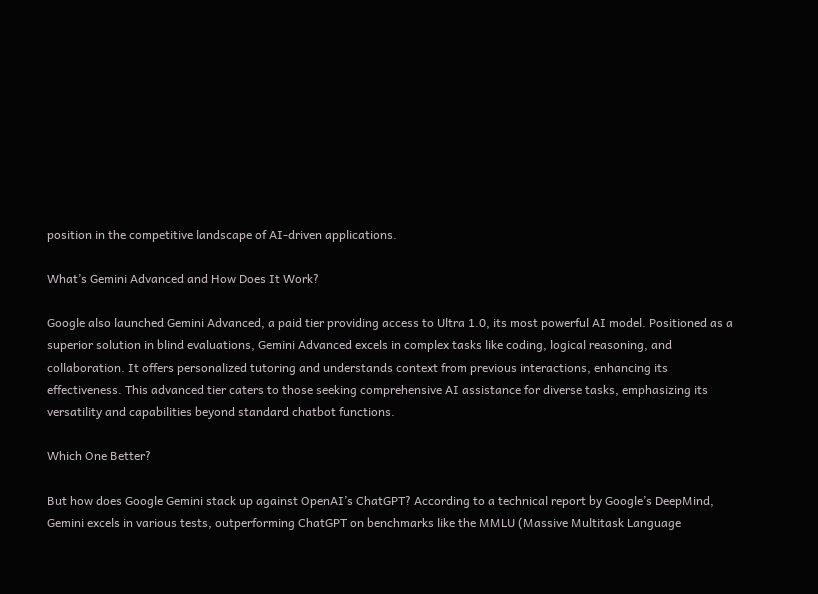position in the competitive landscape of AI-driven applications.

What’s Gemini Advanced and How Does It Work?

Google also launched Gemini Advanced, a paid tier providing access to Ultra 1.0, its most powerful AI model. Positioned as a superior solution in blind evaluations, Gemini Advanced excels in complex tasks like coding, logical reasoning, and collaboration. It offers personalized tutoring and understands context from previous interactions, enhancing its effectiveness. This advanced tier caters to those seeking comprehensive AI assistance for diverse tasks, emphasizing its versatility and capabilities beyond standard chatbot functions.

Which One Better?

But how does Google Gemini stack up against OpenAI’s ChatGPT? According to a technical report by Google’s DeepMind, Gemini excels in various tests, outperforming ChatGPT on benchmarks like the MMLU (Massive Multitask Language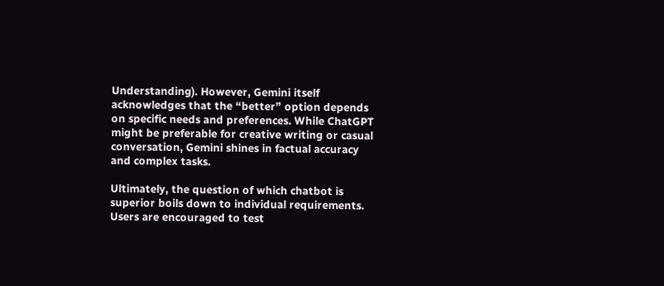Understanding). However, Gemini itself acknowledges that the “better” option depends on specific needs and preferences. While ChatGPT might be preferable for creative writing or casual conversation, Gemini shines in factual accuracy and complex tasks.

Ultimately, the question of which chatbot is superior boils down to individual requirements. Users are encouraged to test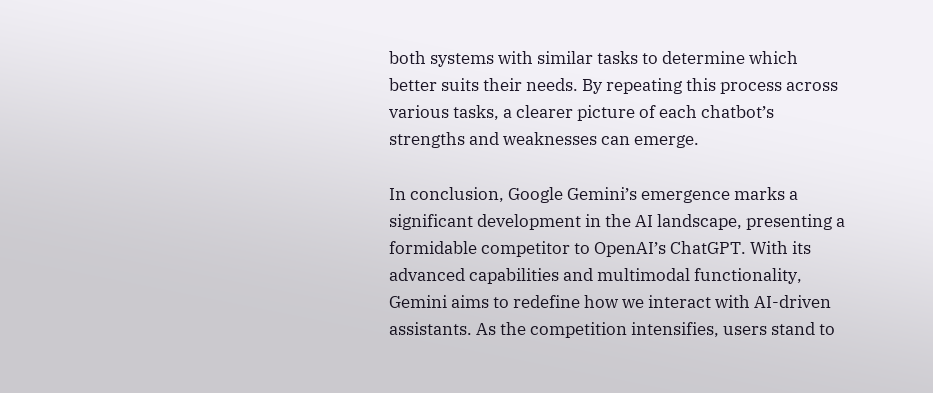both systems with similar tasks to determine which better suits their needs. By repeating this process across various tasks, a clearer picture of each chatbot’s strengths and weaknesses can emerge.

In conclusion, Google Gemini’s emergence marks a significant development in the AI landscape, presenting a formidable competitor to OpenAI’s ChatGPT. With its advanced capabilities and multimodal functionality, Gemini aims to redefine how we interact with AI-driven assistants. As the competition intensifies, users stand to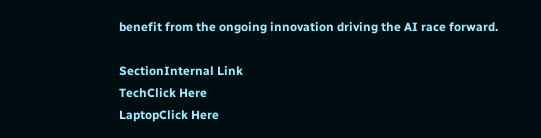benefit from the ongoing innovation driving the AI race forward.

SectionInternal Link
TechClick Here
LaptopClick Here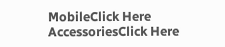MobileClick Here
AccessoriesClick Here